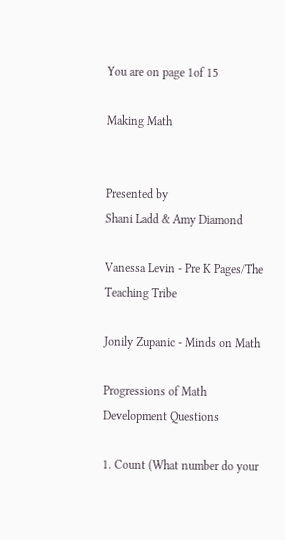You are on page 1of 15

Making Math


Presented by
Shani Ladd & Amy Diamond

Vanessa Levin - Pre K Pages/The Teaching Tribe

Jonily Zupanic - Minds on Math

Progressions of Math
Development Questions

1. Count (What number do your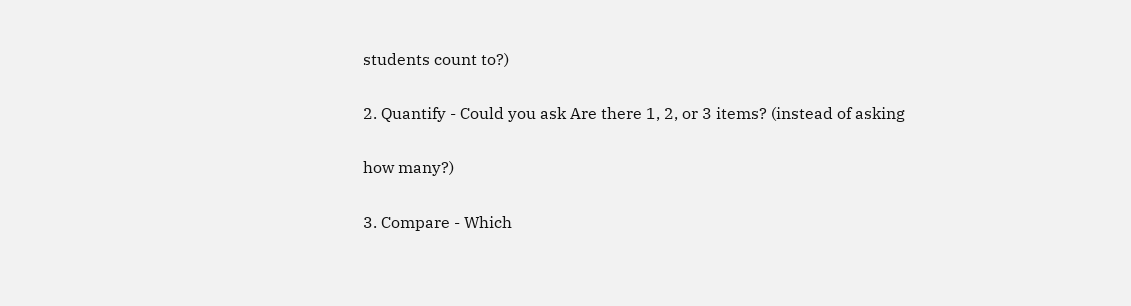students count to?)

2. Quantify - Could you ask Are there 1, 2, or 3 items? (instead of asking

how many?)

3. Compare - Which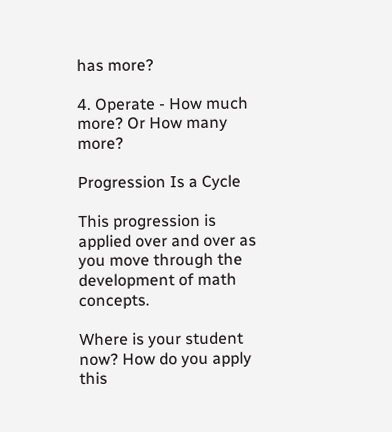has more?

4. Operate - How much more? Or How many more?

Progression Is a Cycle

This progression is applied over and over as you move through the
development of math concepts.

Where is your student now? How do you apply this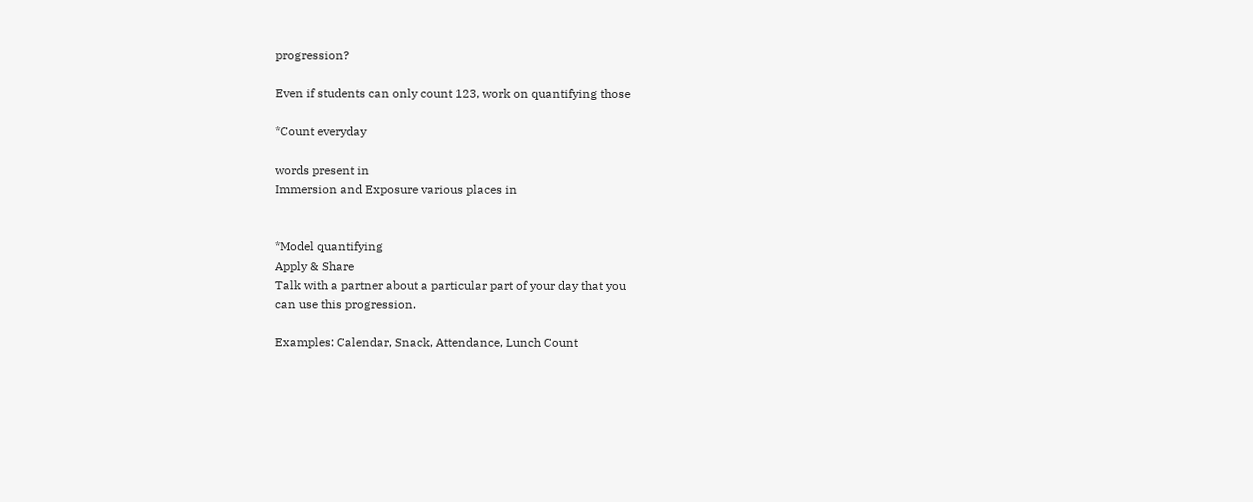progression?

Even if students can only count 123, work on quantifying those

*Count everyday

words present in
Immersion and Exposure various places in


*Model quantifying
Apply & Share
Talk with a partner about a particular part of your day that you
can use this progression.

Examples: Calendar, Snack, Attendance, Lunch Count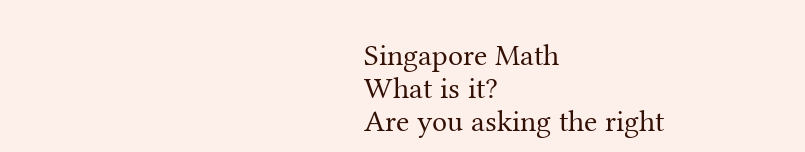Singapore Math
What is it?
Are you asking the right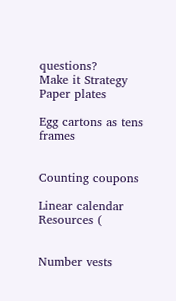questions?
Make it Strategy
Paper plates

Egg cartons as tens frames


Counting coupons

Linear calendar
Resources (


Number vests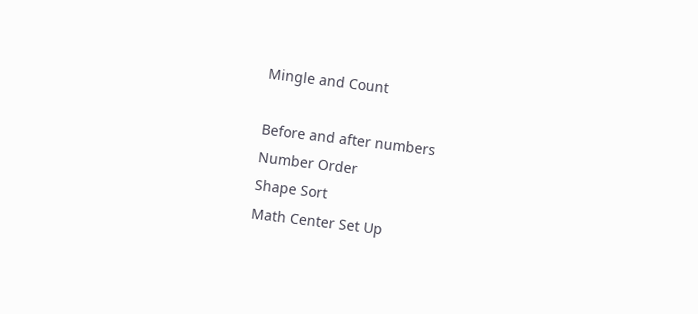Mingle and Count

Before and after numbers
Number Order
Shape Sort
Math Center Set Up